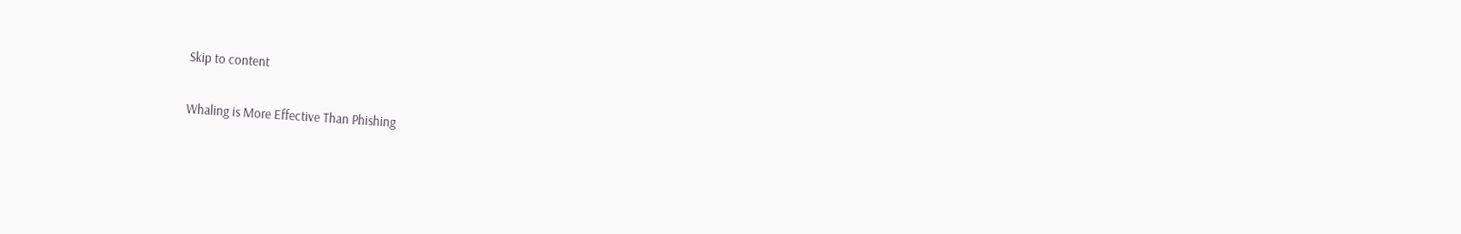Skip to content

Whaling is More Effective Than Phishing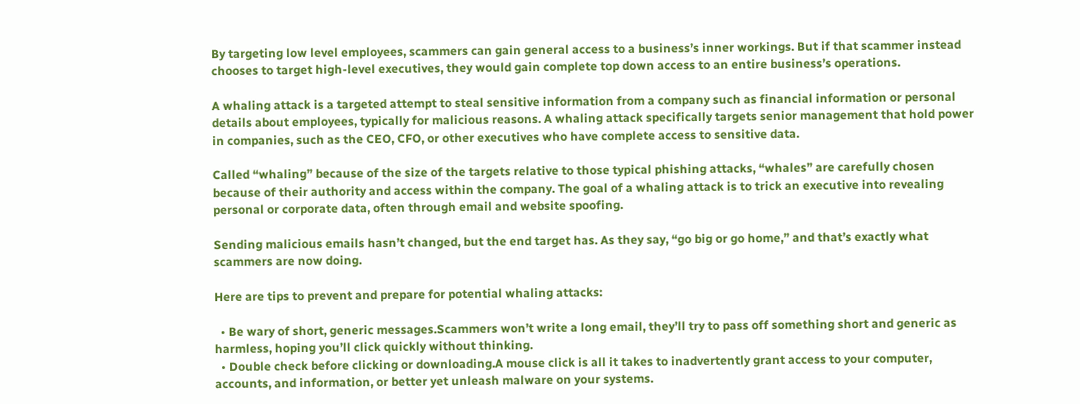By targeting low level employees, scammers can gain general access to a business’s inner workings. But if that scammer instead chooses to target high-level executives, they would gain complete top down access to an entire business’s operations.

A whaling attack is a targeted attempt to steal sensitive information from a company such as financial information or personal details about employees, typically for malicious reasons. A whaling attack specifically targets senior management that hold power in companies, such as the CEO, CFO, or other executives who have complete access to sensitive data.

Called “whaling” because of the size of the targets relative to those typical phishing attacks, “whales” are carefully chosen because of their authority and access within the company. The goal of a whaling attack is to trick an executive into revealing personal or corporate data, often through email and website spoofing.

Sending malicious emails hasn’t changed, but the end target has. As they say, “go big or go home,” and that’s exactly what scammers are now doing.

Here are tips to prevent and prepare for potential whaling attacks:

  • Be wary of short, generic messages.Scammers won’t write a long email, they’ll try to pass off something short and generic as harmless, hoping you’ll click quickly without thinking.
  • Double check before clicking or downloading.A mouse click is all it takes to inadvertently grant access to your computer, accounts, and information, or better yet unleash malware on your systems.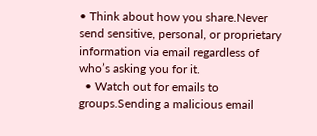• Think about how you share.Never send sensitive, personal, or proprietary information via email regardless of who’s asking you for it.
  • Watch out for emails to groups.Sending a malicious email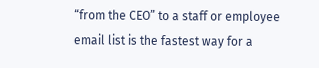“from the CEO” to a staff or employee email list is the fastest way for a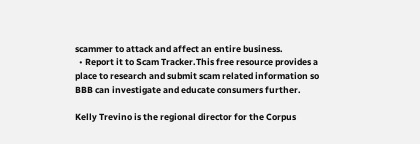scammer to attack and affect an entire business.
  • Report it to Scam Tracker.This free resource provides a place to research and submit scam related information so BBB can investigate and educate consumers further.

Kelly Trevino is the regional director for the Corpus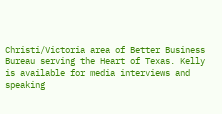Christi/Victoria area of Better Business Bureau serving the Heart of Texas. Kelly is available for media interviews and speaking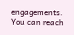engagements. You can reach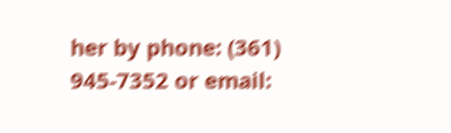her by phone: (361) 945-7352 or email: